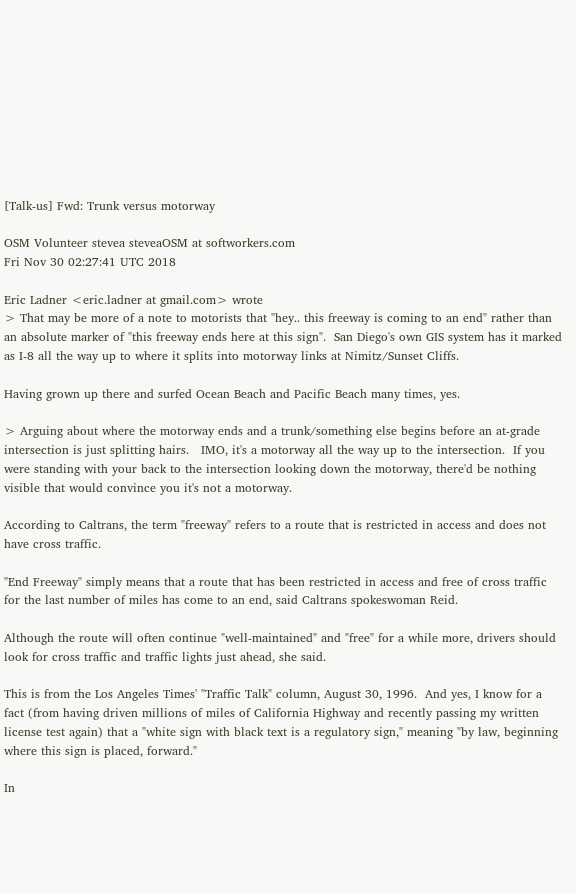[Talk-us] Fwd: Trunk versus motorway

OSM Volunteer stevea steveaOSM at softworkers.com
Fri Nov 30 02:27:41 UTC 2018

Eric Ladner <eric.ladner at gmail.com> wrote
> That may be more of a note to motorists that "hey.. this freeway is coming to an end" rather than an absolute marker of "this freeway ends here at this sign".  San Diego's own GIS system has it marked as I-8 all the way up to where it splits into motorway links at Nimitz/Sunset Cliffs.

Having grown up there and surfed Ocean Beach and Pacific Beach many times, yes.

> Arguing about where the motorway ends and a trunk/something else begins before an at-grade intersection is just splitting hairs.   IMO, it's a motorway all the way up to the intersection.  If you were standing with your back to the intersection looking down the motorway, there'd be nothing visible that would convince you it's not a motorway.

According to Caltrans, the term "freeway" refers to a route that is restricted in access and does not have cross traffic.

"End Freeway" simply means that a route that has been restricted in access and free of cross traffic for the last number of miles has come to an end, said Caltrans spokeswoman Reid.

Although the route will often continue "well-maintained" and "free" for a while more, drivers should look for cross traffic and traffic lights just ahead, she said.

This is from the Los Angeles Times' "Traffic Talk" column, August 30, 1996.  And yes, I know for a fact (from having driven millions of miles of California Highway and recently passing my written license test again) that a "white sign with black text is a regulatory sign," meaning "by law, beginning where this sign is placed, forward."

In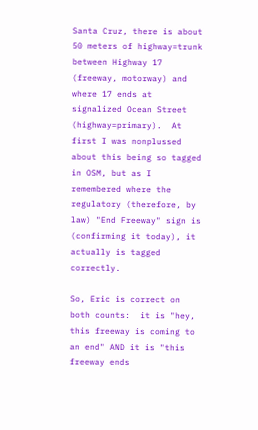Santa Cruz, there is about 50 meters of highway=trunk between Highway 17 (freeway, motorway) and where 17 ends at signalized Ocean Street (highway=primary).  At first I was nonplussed about this being so tagged in OSM, but as I remembered where the regulatory (therefore, by law) "End Freeway" sign is (confirming it today), it actually is tagged correctly.

So, Eric is correct on both counts:  it is "hey, this freeway is coming to an end" AND it is "this freeway ends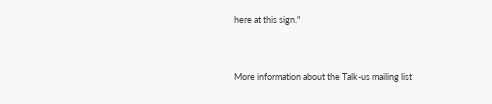here at this sign."


More information about the Talk-us mailing list